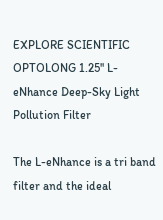EXPLORE SCIENTIFIC OPTOLONG 1.25'' L-eNhance Deep-Sky Light Pollution Filter

The L-eNhance is a tri band filter and the ideal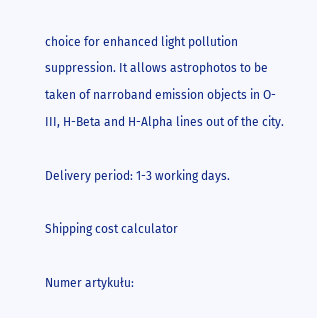choice for enhanced light pollution suppression. It allows astrophotos to be taken of narroband emission objects in O-III, H-Beta and H-Alpha lines out of the city.

Delivery period: 1-3 working days.

Shipping cost calculator

Numer artykułu: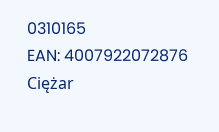0310165
EAN: 4007922072876
Ciężar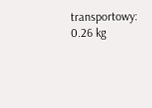transportowy: 0.26 kg